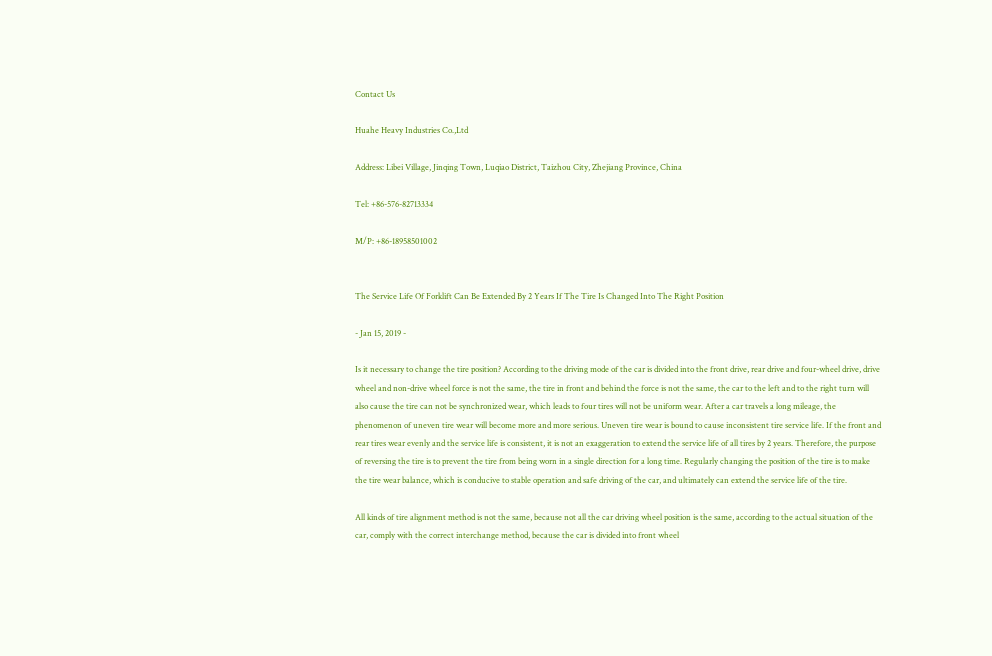Contact Us

Huahe Heavy Industries Co.,Ltd

Address: Libei Village, Jinqing Town, Luqiao District, Taizhou City, Zhejiang Province, China

Tel: +86-576-82713334

M/P: +86-18958501002


The Service Life Of Forklift Can Be Extended By 2 Years If The Tire Is Changed Into The Right Position

- Jan 15, 2019 -

Is it necessary to change the tire position? According to the driving mode of the car is divided into the front drive, rear drive and four-wheel drive, drive wheel and non-drive wheel force is not the same, the tire in front and behind the force is not the same, the car to the left and to the right turn will also cause the tire can not be synchronized wear, which leads to four tires will not be uniform wear. After a car travels a long mileage, the phenomenon of uneven tire wear will become more and more serious. Uneven tire wear is bound to cause inconsistent tire service life. If the front and rear tires wear evenly and the service life is consistent, it is not an exaggeration to extend the service life of all tires by 2 years. Therefore, the purpose of reversing the tire is to prevent the tire from being worn in a single direction for a long time. Regularly changing the position of the tire is to make the tire wear balance, which is conducive to stable operation and safe driving of the car, and ultimately can extend the service life of the tire.

All kinds of tire alignment method is not the same, because not all the car driving wheel position is the same, according to the actual situation of the car, comply with the correct interchange method, because the car is divided into front wheel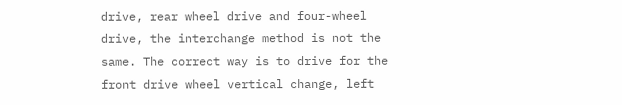drive, rear wheel drive and four-wheel drive, the interchange method is not the same. The correct way is to drive for the front drive wheel vertical change, left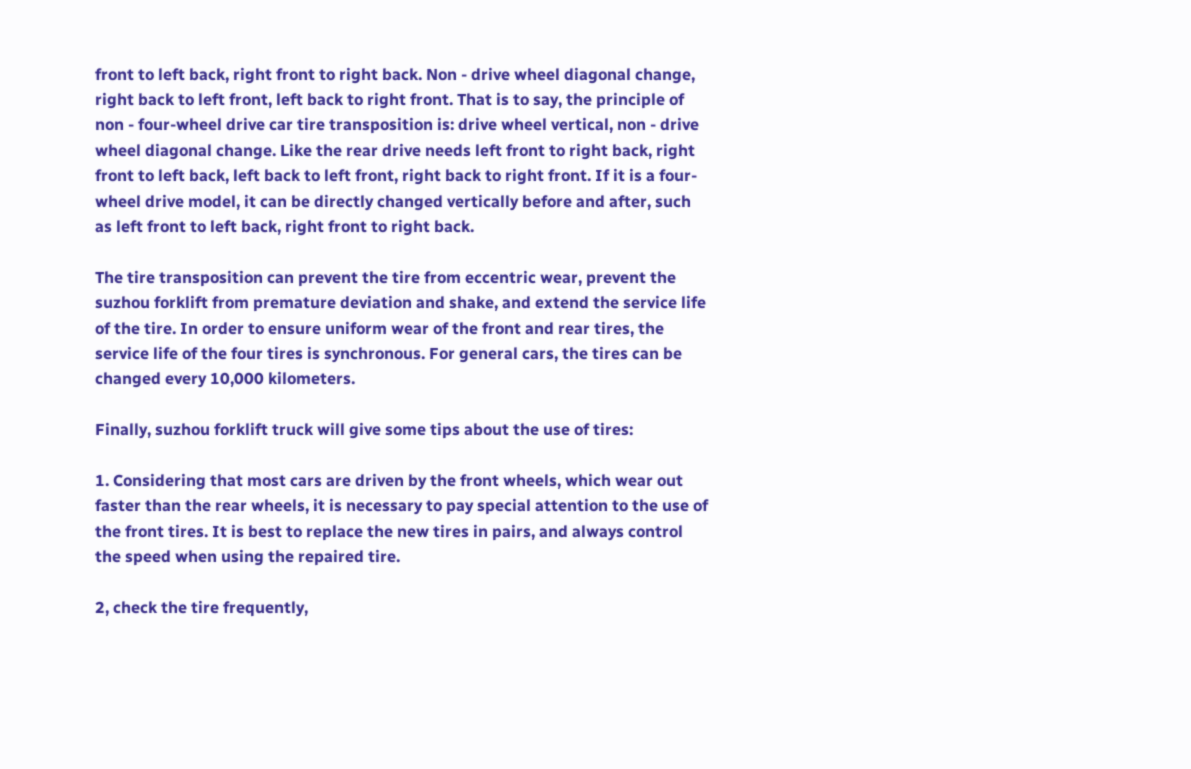front to left back, right front to right back. Non - drive wheel diagonal change, right back to left front, left back to right front. That is to say, the principle of non - four-wheel drive car tire transposition is: drive wheel vertical, non - drive wheel diagonal change. Like the rear drive needs left front to right back, right front to left back, left back to left front, right back to right front. If it is a four-wheel drive model, it can be directly changed vertically before and after, such as left front to left back, right front to right back.

The tire transposition can prevent the tire from eccentric wear, prevent the suzhou forklift from premature deviation and shake, and extend the service life of the tire. In order to ensure uniform wear of the front and rear tires, the service life of the four tires is synchronous. For general cars, the tires can be changed every 10,000 kilometers.

Finally, suzhou forklift truck will give some tips about the use of tires:

1. Considering that most cars are driven by the front wheels, which wear out faster than the rear wheels, it is necessary to pay special attention to the use of the front tires. It is best to replace the new tires in pairs, and always control the speed when using the repaired tire.

2, check the tire frequently,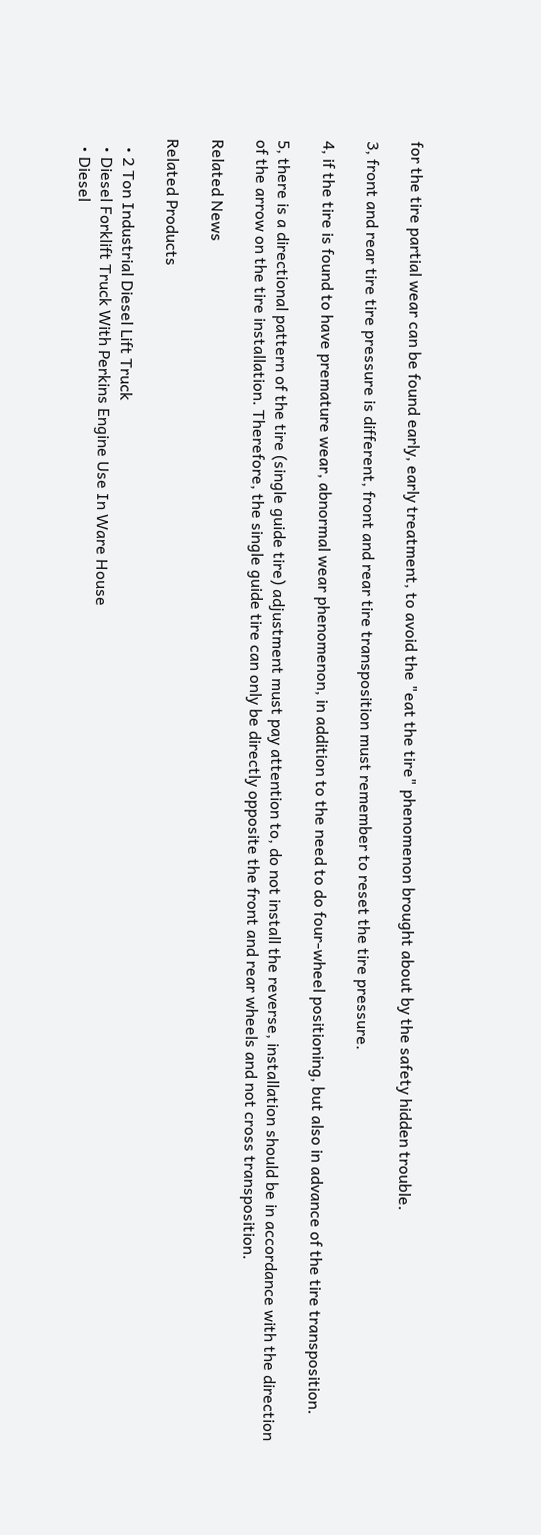for the tire partial wear can be found early, early treatment, to avoid the "eat the tire" phenomenon brought about by the safety hidden trouble.

3, front and rear tire tire pressure is different, front and rear tire transposition must remember to reset the tire pressure.

4, if the tire is found to have premature wear, abnormal wear phenomenon, in addition to the need to do four-wheel positioning, but also in advance of the tire transposition.

5, there is a directional pattern of the tire (single guide tire) adjustment must pay attention to, do not install the reverse, installation should be in accordance with the direction of the arrow on the tire installation. Therefore, the single guide tire can only be directly opposite the front and rear wheels and not cross transposition.

Related News

Related Products

  • 2 Ton Industrial Diesel Lift Truck
  • Diesel Forklift Truck With Perkins Engine Use In Ware House
  • Diesel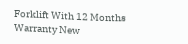Forklift With 12 Months Warranty New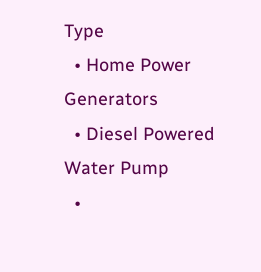Type
  • Home Power Generators
  • Diesel Powered Water Pump
  •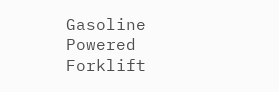Gasoline Powered Forklift